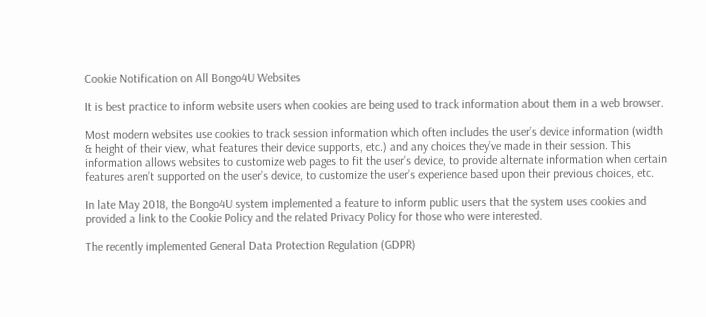Cookie Notification on All Bongo4U Websites

It is best practice to inform website users when cookies are being used to track information about them in a web browser.

Most modern websites use cookies to track session information which often includes the user’s device information (width & height of their view, what features their device supports, etc.) and any choices they’ve made in their session. This information allows websites to customize web pages to fit the user’s device, to provide alternate information when certain features aren’t supported on the user’s device, to customize the user’s experience based upon their previous choices, etc.

In late May 2018, the Bongo4U system implemented a feature to inform public users that the system uses cookies and provided a link to the Cookie Policy and the related Privacy Policy for those who were interested.

The recently implemented General Data Protection Regulation (GDPR)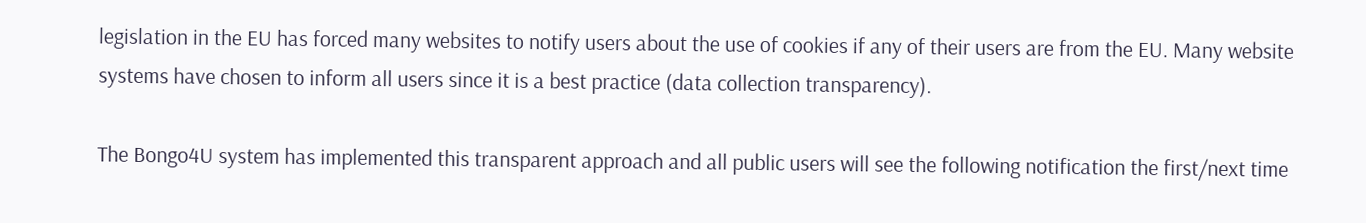legislation in the EU has forced many websites to notify users about the use of cookies if any of their users are from the EU. Many website systems have chosen to inform all users since it is a best practice (data collection transparency).

The Bongo4U system has implemented this transparent approach and all public users will see the following notification the first/next time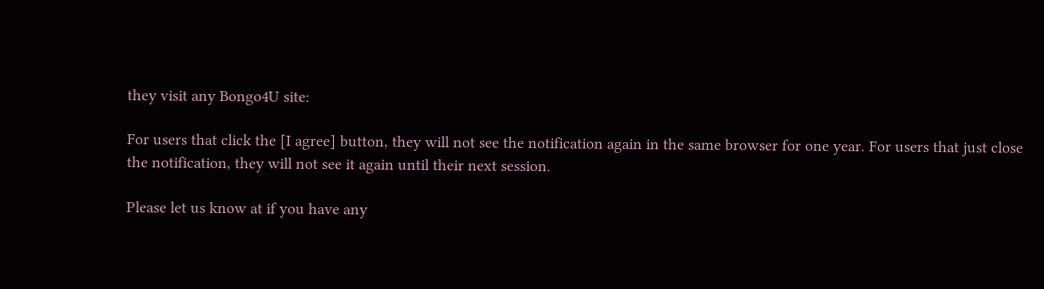they visit any Bongo4U site:

For users that click the [I agree] button, they will not see the notification again in the same browser for one year. For users that just close the notification, they will not see it again until their next session.

Please let us know at if you have any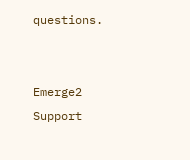questions.


Emerge2 Support